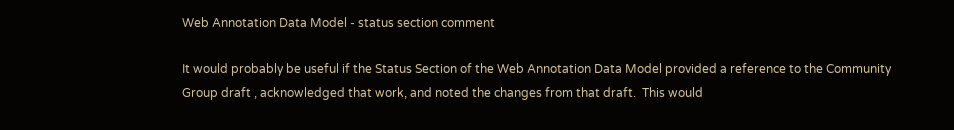Web Annotation Data Model - status section comment

It would probably be useful if the Status Section of the Web Annotation Data Model provided a reference to the Community Group draft , acknowledged that work, and noted the changes from that draft.  This would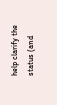help clarify the status (and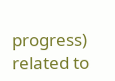progress) related to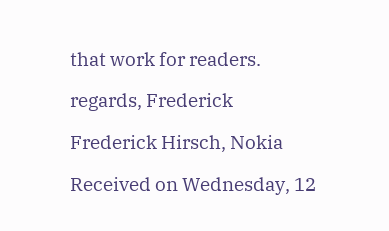that work for readers.

regards, Frederick

Frederick Hirsch, Nokia

Received on Wednesday, 12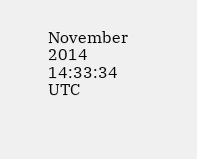November 2014 14:33:34 UTC